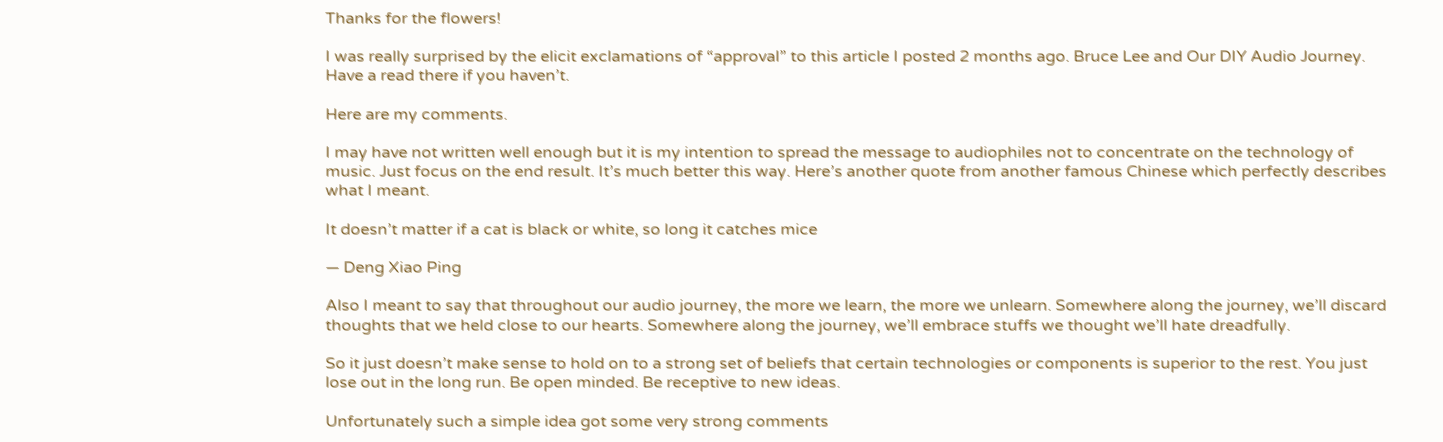Thanks for the flowers!

I was really surprised by the elicit exclamations of “approval” to this article I posted 2 months ago. Bruce Lee and Our DIY Audio Journey. Have a read there if you haven’t.

Here are my comments.

I may have not written well enough but it is my intention to spread the message to audiophiles not to concentrate on the technology of music. Just focus on the end result. It’s much better this way. Here’s another quote from another famous Chinese which perfectly describes what I meant.

It doesn’t matter if a cat is black or white, so long it catches mice

— Deng Xiao Ping

Also I meant to say that throughout our audio journey, the more we learn, the more we unlearn. Somewhere along the journey, we’ll discard thoughts that we held close to our hearts. Somewhere along the journey, we’ll embrace stuffs we thought we’ll hate dreadfully.

So it just doesn’t make sense to hold on to a strong set of beliefs that certain technologies or components is superior to the rest. You just lose out in the long run. Be open minded. Be receptive to new ideas.

Unfortunately such a simple idea got some very strong comments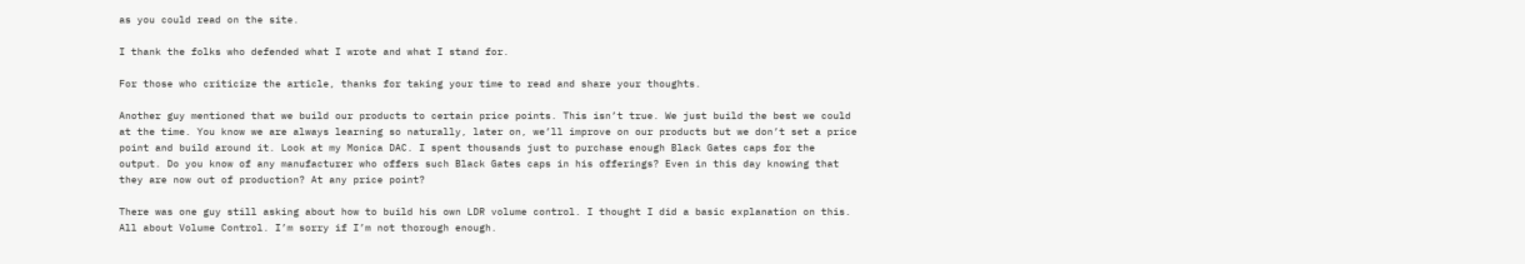as you could read on the site.

I thank the folks who defended what I wrote and what I stand for.

For those who criticize the article, thanks for taking your time to read and share your thoughts.

Another guy mentioned that we build our products to certain price points. This isn’t true. We just build the best we could at the time. You know we are always learning so naturally, later on, we’ll improve on our products but we don’t set a price point and build around it. Look at my Monica DAC. I spent thousands just to purchase enough Black Gates caps for the output. Do you know of any manufacturer who offers such Black Gates caps in his offerings? Even in this day knowing that they are now out of production? At any price point?

There was one guy still asking about how to build his own LDR volume control. I thought I did a basic explanation on this. All about Volume Control. I’m sorry if I’m not thorough enough.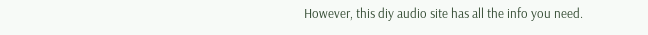However, this diy audio site has all the info you need.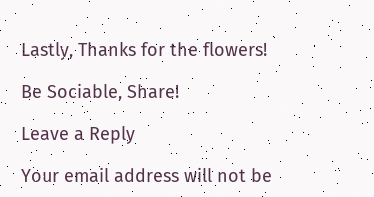Lastly, Thanks for the flowers!

Be Sociable, Share!

Leave a Reply

Your email address will not be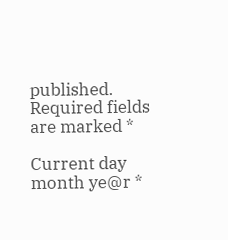published. Required fields are marked *

Current day month ye@r *